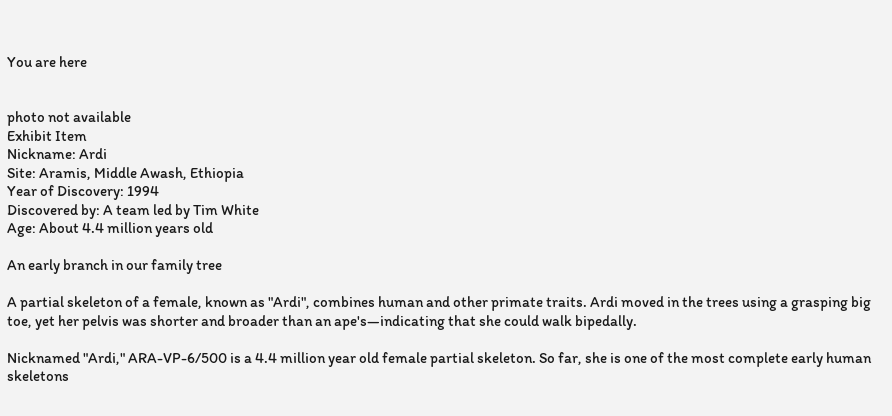You are here


photo not available
Exhibit Item
Nickname: Ardi
Site: Aramis, Middle Awash, Ethiopia
Year of Discovery: 1994
Discovered by: A team led by Tim White
Age: About 4.4 million years old

An early branch in our family tree

A partial skeleton of a female, known as "Ardi", combines human and other primate traits. Ardi moved in the trees using a grasping big toe, yet her pelvis was shorter and broader than an ape's—indicating that she could walk bipedally.

Nicknamed "Ardi," ARA-VP-6/500 is a 4.4 million year old female partial skeleton. So far, she is one of the most complete early human skeletons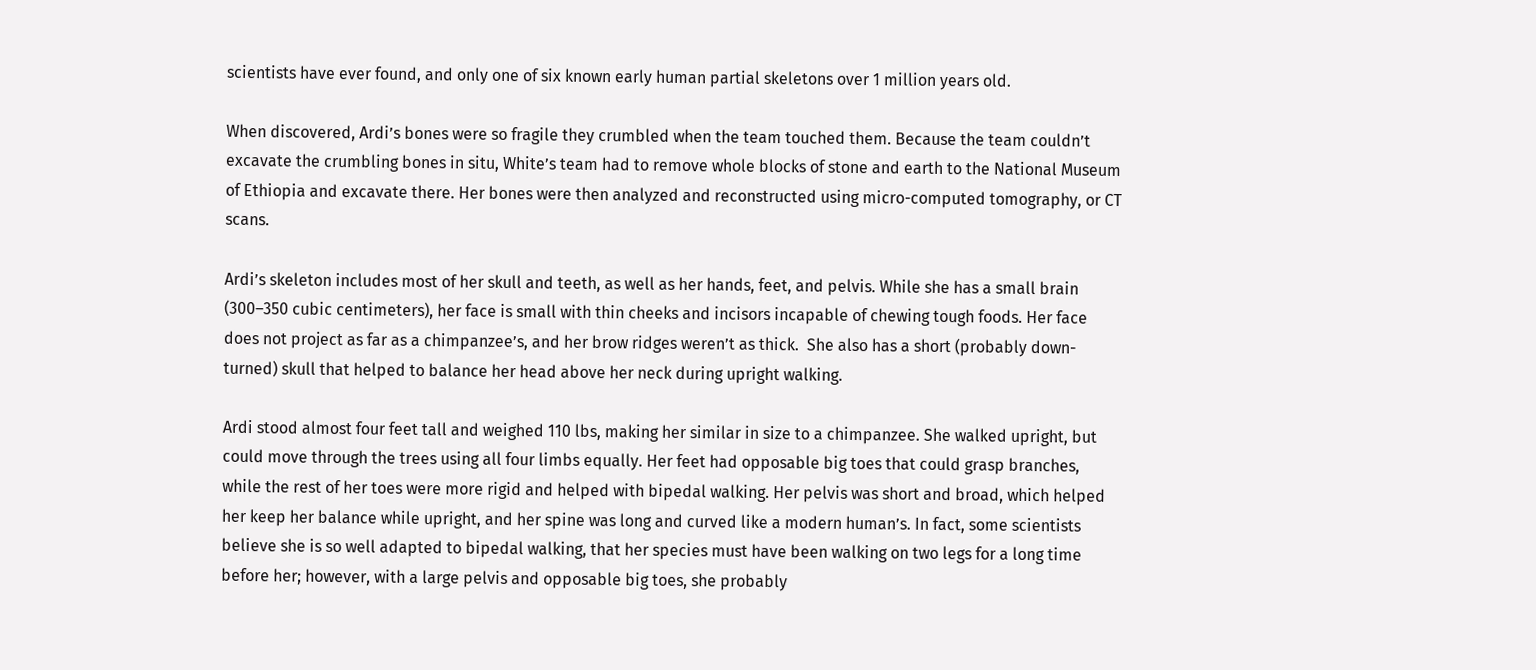scientists have ever found, and only one of six known early human partial skeletons over 1 million years old.

When discovered, Ardi’s bones were so fragile they crumbled when the team touched them. Because the team couldn’t excavate the crumbling bones in situ, White’s team had to remove whole blocks of stone and earth to the National Museum of Ethiopia and excavate there. Her bones were then analyzed and reconstructed using micro-computed tomography, or CT scans.

Ardi’s skeleton includes most of her skull and teeth, as well as her hands, feet, and pelvis. While she has a small brain (300–350 cubic centimeters), her face is small with thin cheeks and incisors incapable of chewing tough foods. Her face does not project as far as a chimpanzee’s, and her brow ridges weren’t as thick.  She also has a short (probably down-turned) skull that helped to balance her head above her neck during upright walking.

Ardi stood almost four feet tall and weighed 110 lbs, making her similar in size to a chimpanzee. She walked upright, but could move through the trees using all four limbs equally. Her feet had opposable big toes that could grasp branches, while the rest of her toes were more rigid and helped with bipedal walking. Her pelvis was short and broad, which helped her keep her balance while upright, and her spine was long and curved like a modern human’s. In fact, some scientists believe she is so well adapted to bipedal walking, that her species must have been walking on two legs for a long time before her; however, with a large pelvis and opposable big toes, she probably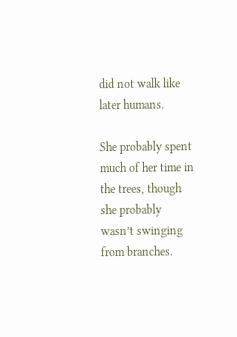did not walk like later humans.

She probably spent much of her time in the trees, though she probably wasn’t swinging from branches.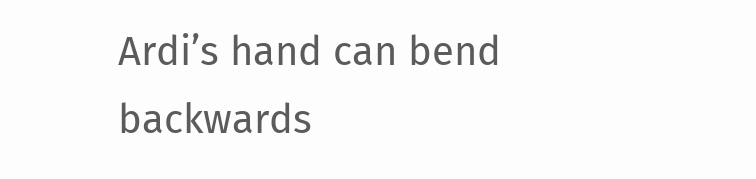Ardi’s hand can bend backwards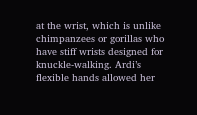at the wrist, which is unlike chimpanzees or gorillas who have stiff wrists designed for knuckle-walking. Ardi’s flexible hands allowed her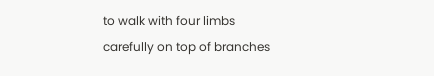to walk with four limbs carefully on top of branches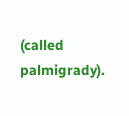(called palmigrady).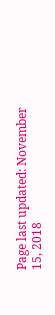Page last updated: November 15, 2018